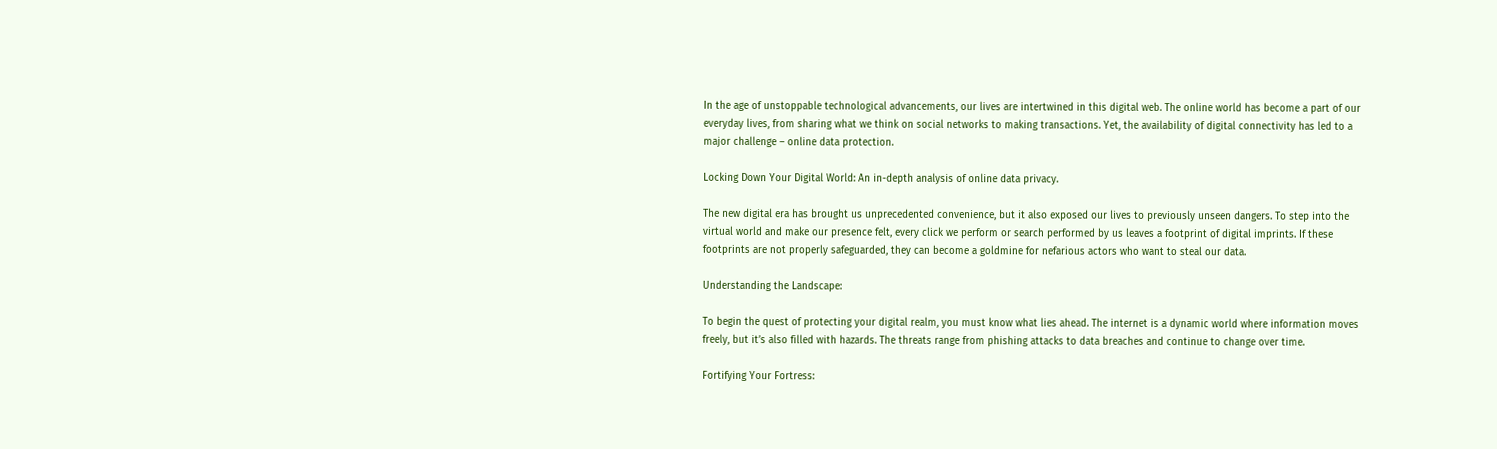In the age of unstoppable technological advancements, our lives are intertwined in this digital web. The online world has become a part of our everyday lives, from sharing what we think on social networks to making transactions. Yet, the availability of digital connectivity has led to a major challenge – online data protection.

Locking Down Your Digital World: An in-depth analysis of online data privacy.

The new digital era has brought us unprecedented convenience, but it also exposed our lives to previously unseen dangers. To step into the virtual world and make our presence felt, every click we perform or search performed by us leaves a footprint of digital imprints. If these footprints are not properly safeguarded, they can become a goldmine for nefarious actors who want to steal our data.

Understanding the Landscape:

To begin the quest of protecting your digital realm, you must know what lies ahead. The internet is a dynamic world where information moves freely, but it’s also filled with hazards. The threats range from phishing attacks to data breaches and continue to change over time.

Fortifying Your Fortress: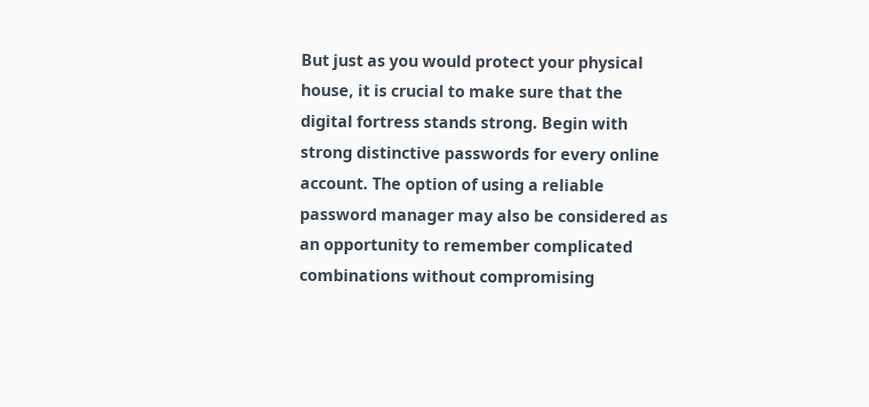But just as you would protect your physical house, it is crucial to make sure that the digital fortress stands strong. Begin with strong distinctive passwords for every online account. The option of using a reliable password manager may also be considered as an opportunity to remember complicated combinations without compromising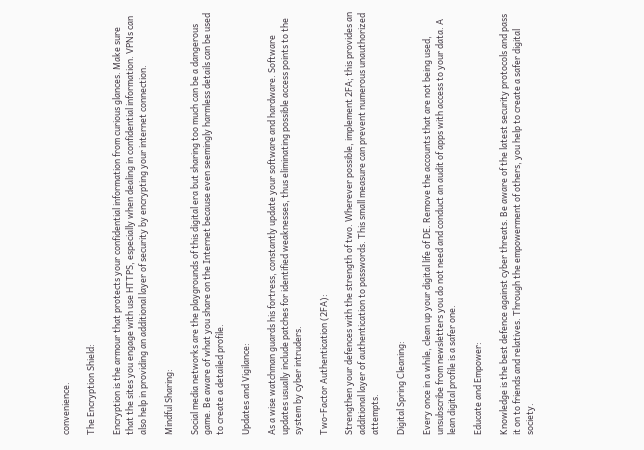convenience.

The Encryption Shield:

Encryption is the armour that protects your confidential information from curious glances. Make sure that the sites you engage with use HTTPS, especially when dealing in confidential information. VPNs can also help in providing an additional layer of security by encrypting your internet connection.

Mindful Sharing:

Social media networks are the playgrounds of this digital era but sharing too much can be a dangerous game. Be aware of what you share on the Internet because even seemingly harmless details can be used to create a detailed profile.

Updates and Vigilance:

As a wise watchman guards his fortress, constantly update your software and hardware. Software updates usually include patches for identified weaknesses, thus eliminating possible access points to the system by cyber intruders.

Two-Factor Authentication (2FA):

Strengthen your defences with the strength of two. Wherever possible, implement 2FA; this provides an additional layer of authentication to passwords. This small measure can prevent numerous unauthorized attempts.

Digital Spring Cleaning:

Every once in a while, clean up your digital life of DE. Remove the accounts that are not being used, unsubscribe from newsletters you do not need and conduct an audit of apps with access to your data. A lean digital profile is a safer one.

Educate and Empower:

Knowledge is the best defence against cyber threats. Be aware of the latest security protocols and pass it on to friends and relatives. Through the empowerment of others, you help to create a safer digital society.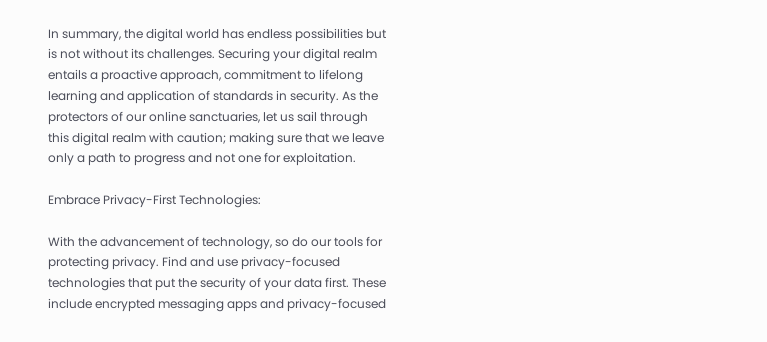In summary, the digital world has endless possibilities but is not without its challenges. Securing your digital realm entails a proactive approach, commitment to lifelong learning and application of standards in security. As the protectors of our online sanctuaries, let us sail through this digital realm with caution; making sure that we leave only a path to progress and not one for exploitation.

Embrace Privacy-First Technologies:

With the advancement of technology, so do our tools for protecting privacy. Find and use privacy-focused technologies that put the security of your data first. These include encrypted messaging apps and privacy-focused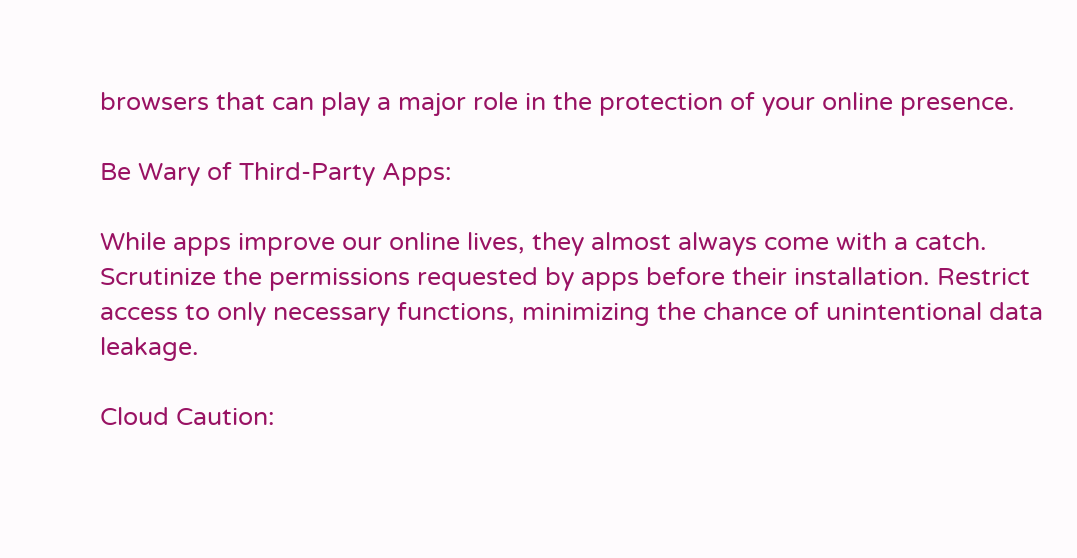browsers that can play a major role in the protection of your online presence.

Be Wary of Third-Party Apps:

While apps improve our online lives, they almost always come with a catch. Scrutinize the permissions requested by apps before their installation. Restrict access to only necessary functions, minimizing the chance of unintentional data leakage.

Cloud Caution: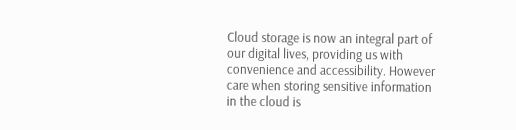Cloud storage is now an integral part of our digital lives, providing us with convenience and accessibility. However care when storing sensitive information in the cloud is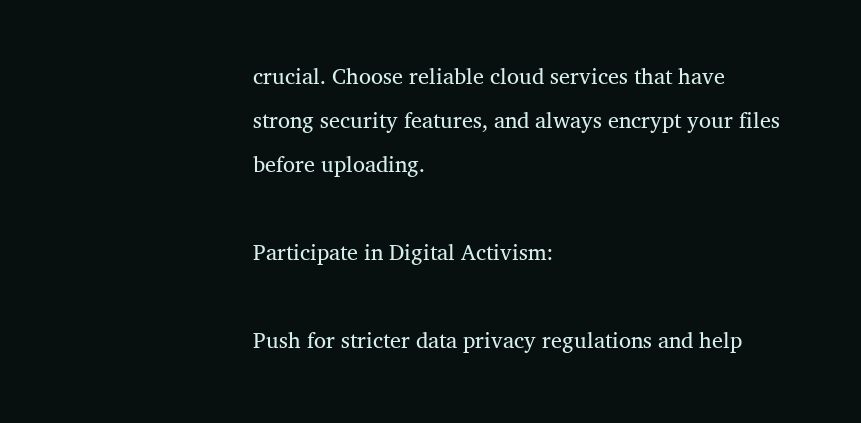crucial. Choose reliable cloud services that have strong security features, and always encrypt your files before uploading.

Participate in Digital Activism:

Push for stricter data privacy regulations and help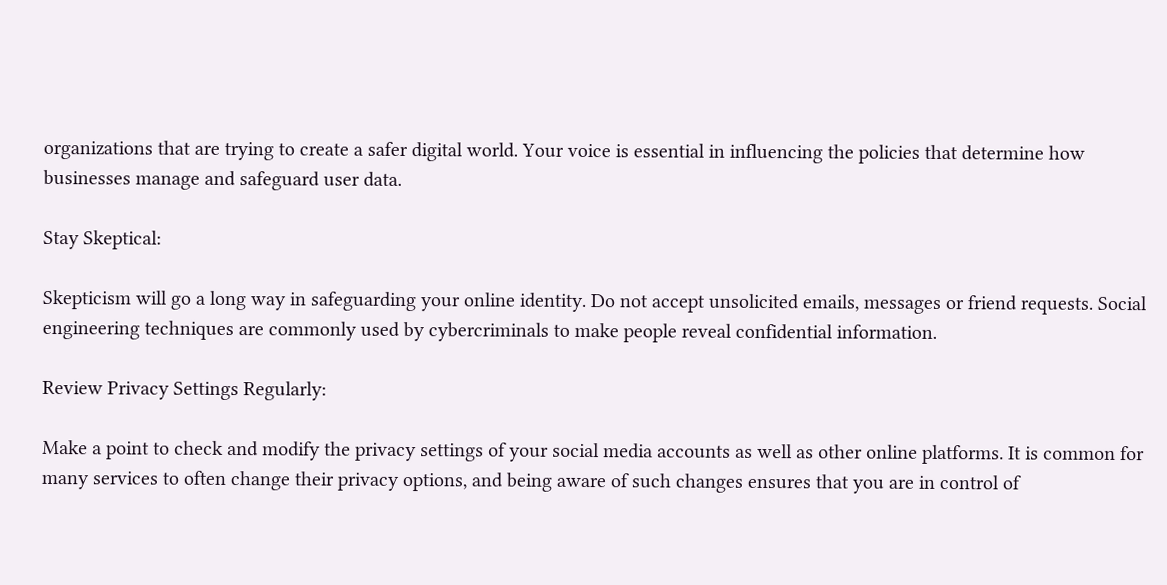organizations that are trying to create a safer digital world. Your voice is essential in influencing the policies that determine how businesses manage and safeguard user data.

Stay Skeptical:

Skepticism will go a long way in safeguarding your online identity. Do not accept unsolicited emails, messages or friend requests. Social engineering techniques are commonly used by cybercriminals to make people reveal confidential information.

Review Privacy Settings Regularly:

Make a point to check and modify the privacy settings of your social media accounts as well as other online platforms. It is common for many services to often change their privacy options, and being aware of such changes ensures that you are in control of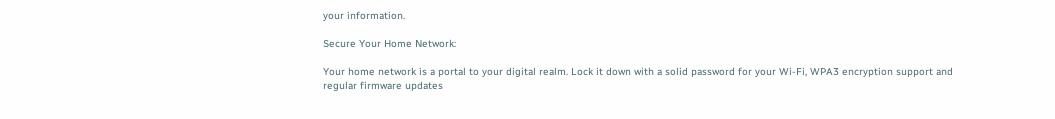your information.

Secure Your Home Network:

Your home network is a portal to your digital realm. Lock it down with a solid password for your Wi-Fi, WPA3 encryption support and regular firmware updates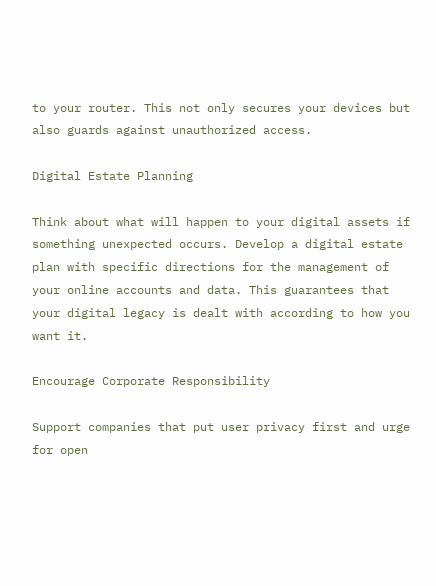to your router. This not only secures your devices but also guards against unauthorized access.

Digital Estate Planning

Think about what will happen to your digital assets if something unexpected occurs. Develop a digital estate plan with specific directions for the management of your online accounts and data. This guarantees that your digital legacy is dealt with according to how you want it.

Encourage Corporate Responsibility

Support companies that put user privacy first and urge for open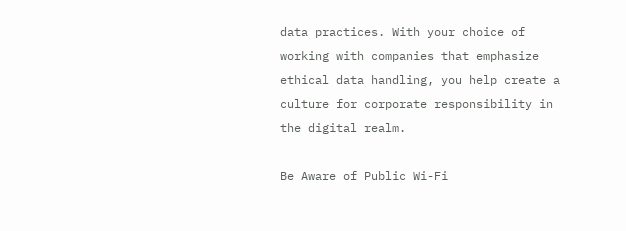data practices. With your choice of working with companies that emphasize ethical data handling, you help create a culture for corporate responsibility in the digital realm.

Be Aware of Public Wi-Fi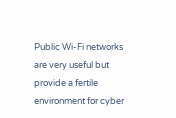Public Wi-Fi networks are very useful but provide a fertile environment for cyber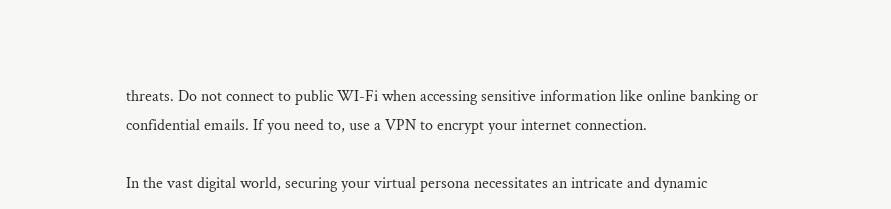threats. Do not connect to public WI-Fi when accessing sensitive information like online banking or confidential emails. If you need to, use a VPN to encrypt your internet connection.

In the vast digital world, securing your virtual persona necessitates an intricate and dynamic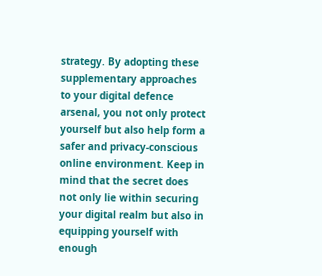strategy. By adopting these supplementary approaches to your digital defence arsenal, you not only protect yourself but also help form a safer and privacy-conscious online environment. Keep in mind that the secret does not only lie within securing your digital realm but also in equipping yourself with enough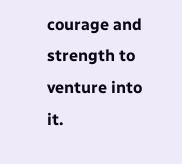courage and strength to venture into it.